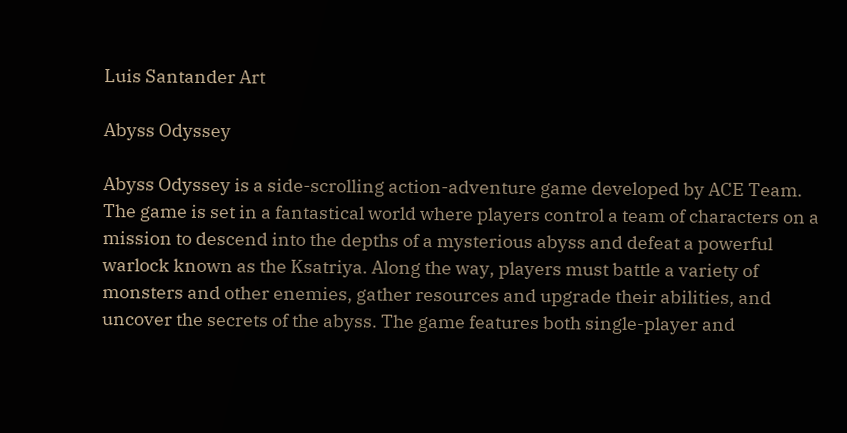Luis Santander Art

Abyss Odyssey

Abyss Odyssey is a side-scrolling action-adventure game developed by ACE Team. The game is set in a fantastical world where players control a team of characters on a mission to descend into the depths of a mysterious abyss and defeat a powerful warlock known as the Ksatriya. Along the way, players must battle a variety of monsters and other enemies, gather resources and upgrade their abilities, and uncover the secrets of the abyss. The game features both single-player and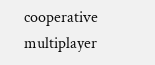cooperative multiplayer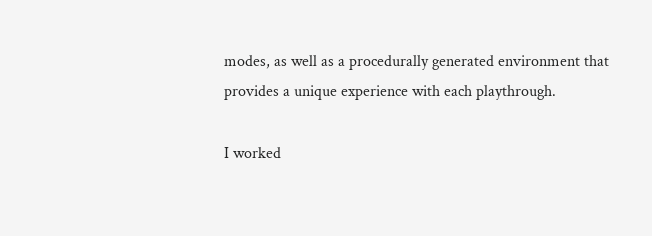modes, as well as a procedurally generated environment that provides a unique experience with each playthrough.

I worked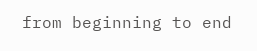from beginning to end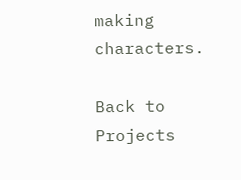making characters.

Back to Projects